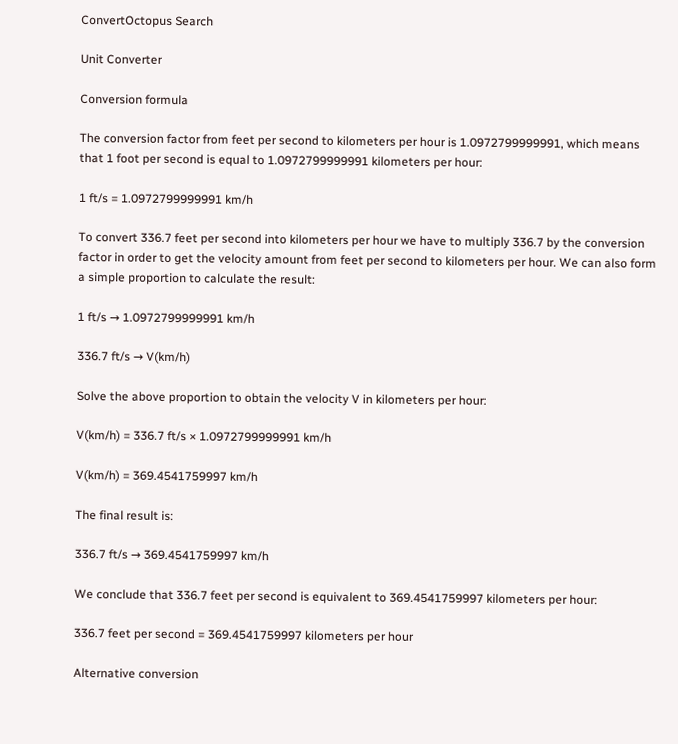ConvertOctopus Search

Unit Converter

Conversion formula

The conversion factor from feet per second to kilometers per hour is 1.0972799999991, which means that 1 foot per second is equal to 1.0972799999991 kilometers per hour:

1 ft/s = 1.0972799999991 km/h

To convert 336.7 feet per second into kilometers per hour we have to multiply 336.7 by the conversion factor in order to get the velocity amount from feet per second to kilometers per hour. We can also form a simple proportion to calculate the result:

1 ft/s → 1.0972799999991 km/h

336.7 ft/s → V(km/h)

Solve the above proportion to obtain the velocity V in kilometers per hour:

V(km/h) = 336.7 ft/s × 1.0972799999991 km/h

V(km/h) = 369.4541759997 km/h

The final result is:

336.7 ft/s → 369.4541759997 km/h

We conclude that 336.7 feet per second is equivalent to 369.4541759997 kilometers per hour:

336.7 feet per second = 369.4541759997 kilometers per hour

Alternative conversion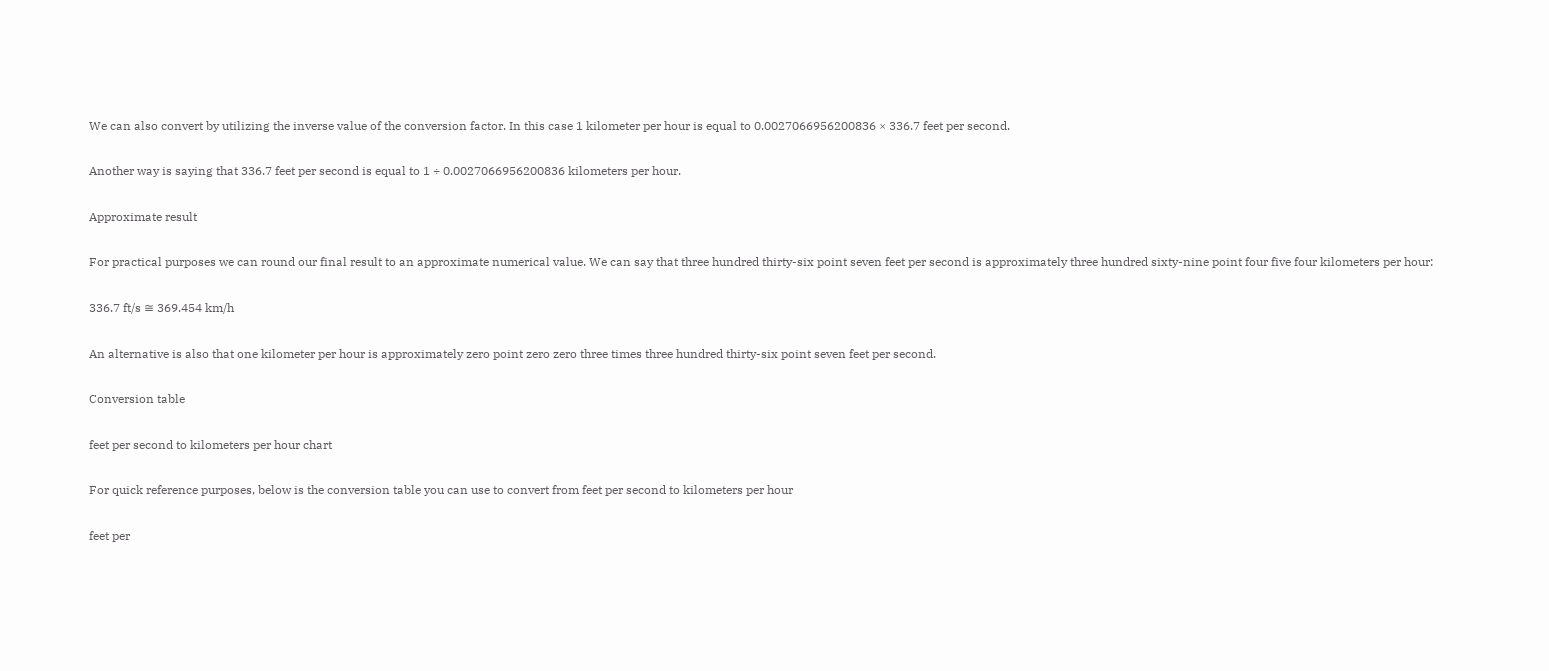We can also convert by utilizing the inverse value of the conversion factor. In this case 1 kilometer per hour is equal to 0.0027066956200836 × 336.7 feet per second.

Another way is saying that 336.7 feet per second is equal to 1 ÷ 0.0027066956200836 kilometers per hour.

Approximate result

For practical purposes we can round our final result to an approximate numerical value. We can say that three hundred thirty-six point seven feet per second is approximately three hundred sixty-nine point four five four kilometers per hour:

336.7 ft/s ≅ 369.454 km/h

An alternative is also that one kilometer per hour is approximately zero point zero zero three times three hundred thirty-six point seven feet per second.

Conversion table

feet per second to kilometers per hour chart

For quick reference purposes, below is the conversion table you can use to convert from feet per second to kilometers per hour

feet per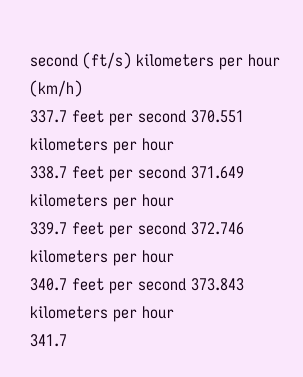second (ft/s) kilometers per hour (km/h)
337.7 feet per second 370.551 kilometers per hour
338.7 feet per second 371.649 kilometers per hour
339.7 feet per second 372.746 kilometers per hour
340.7 feet per second 373.843 kilometers per hour
341.7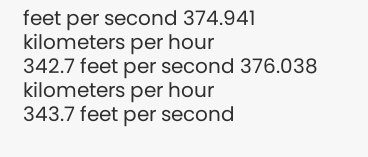feet per second 374.941 kilometers per hour
342.7 feet per second 376.038 kilometers per hour
343.7 feet per second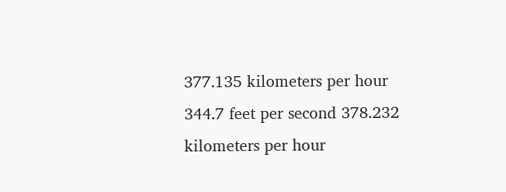377.135 kilometers per hour
344.7 feet per second 378.232 kilometers per hour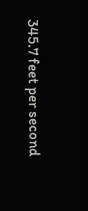345.7 feet per second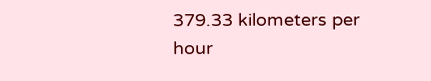379.33 kilometers per hour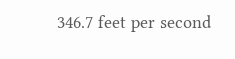346.7 feet per second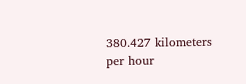380.427 kilometers per hour